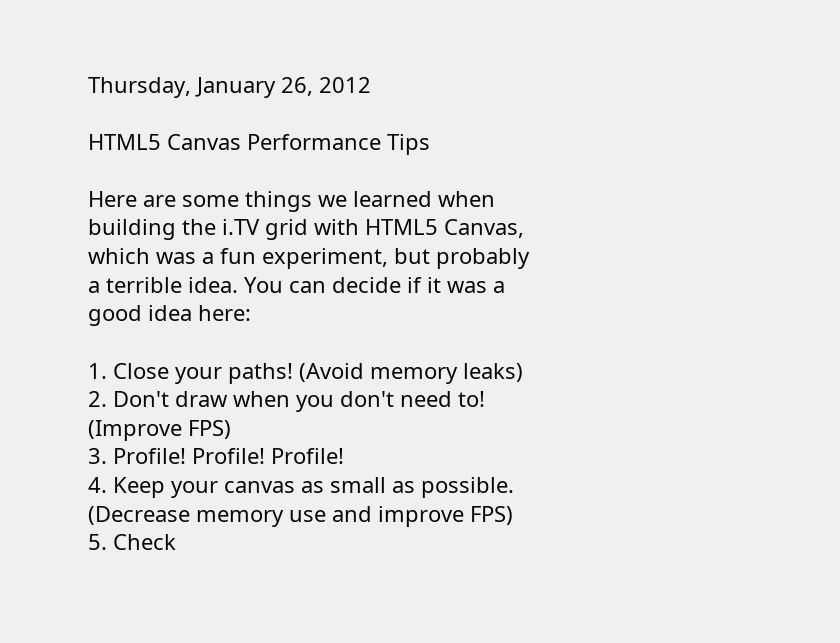Thursday, January 26, 2012

HTML5 Canvas Performance Tips

Here are some things we learned when building the i.TV grid with HTML5 Canvas, which was a fun experiment, but probably a terrible idea. You can decide if it was a good idea here:

1. Close your paths! (Avoid memory leaks)
2. Don't draw when you don't need to! (Improve FPS)
3. Profile! Profile! Profile!
4. Keep your canvas as small as possible. (Decrease memory use and improve FPS)
5. Check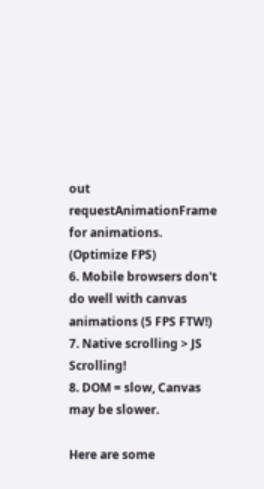out requestAnimationFrame for animations. (Optimize FPS)
6. Mobile browsers don't do well with canvas animations (5 FPS FTW!)
7. Native scrolling > JS Scrolling!
8. DOM = slow, Canvas may be slower.

Here are some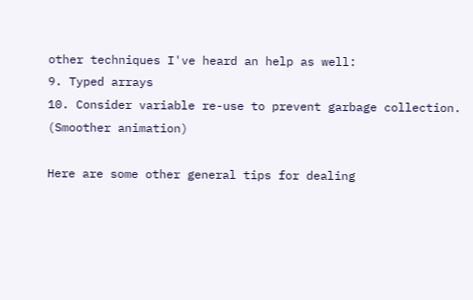other techniques I've heard an help as well:
9. Typed arrays
10. Consider variable re-use to prevent garbage collection. (Smoother animation)

Here are some other general tips for dealing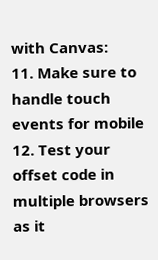with Canvas:
11. Make sure to handle touch events for mobile
12. Test your offset code in multiple browsers as it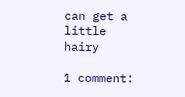can get a little hairy

1 comment: